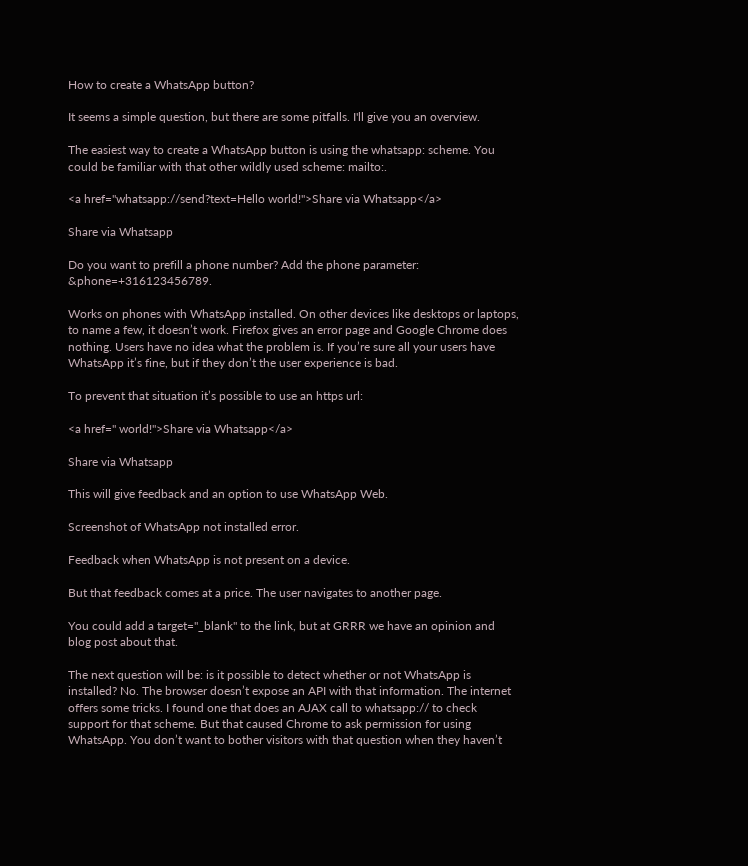How to create a WhatsApp button?

It seems a simple question, but there are some pitfalls. I'll give you an overview.

The easiest way to create a WhatsApp button is using the whatsapp: scheme. You could be familiar with that other wildly used scheme: mailto:.

<a href="whatsapp://send?text=Hello world!">Share via Whatsapp</a>

Share via Whatsapp

Do you want to prefill a phone number? Add the phone parameter: &phone=+316123456789.

Works on phones with WhatsApp installed. On other devices like desktops or laptops, to name a few, it doesn’t work. Firefox gives an error page and Google Chrome does nothing. Users have no idea what the problem is. If you’re sure all your users have WhatsApp it’s fine, but if they don’t the user experience is bad.

To prevent that situation it’s possible to use an https url:

<a href=" world!">Share via Whatsapp</a>

Share via Whatsapp

This will give feedback and an option to use WhatsApp Web.

Screenshot of WhatsApp not installed error.

Feedback when WhatsApp is not present on a device.

But that feedback comes at a price. The user navigates to another page.

You could add a target="_blank" to the link, but at GRRR we have an opinion and blog post about that.

The next question will be: is it possible to detect whether or not WhatsApp is installed? No. The browser doesn’t expose an API with that information. The internet offers some tricks. I found one that does an AJAX call to whatsapp:// to check support for that scheme. But that caused Chrome to ask permission for using WhatsApp. You don’t want to bother visitors with that question when they haven’t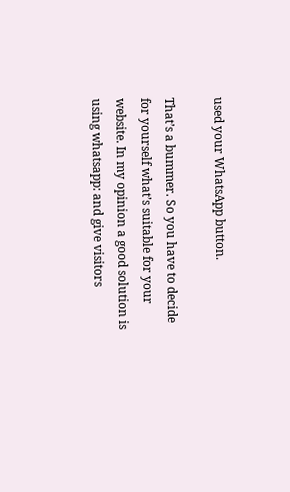used your WhatsApp button.

That’s a bummer. So you have to decide for yourself what’s suitable for your website. In my opinion a good solution is using whatsapp: and give visitors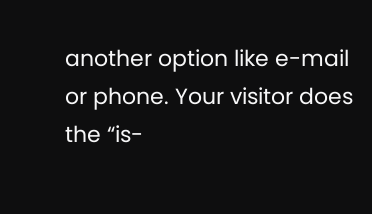another option like e-mail or phone. Your visitor does the “is-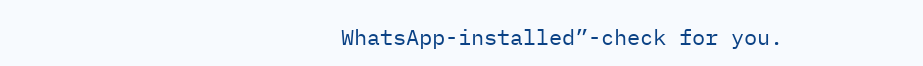WhatsApp-installed”-check for you.